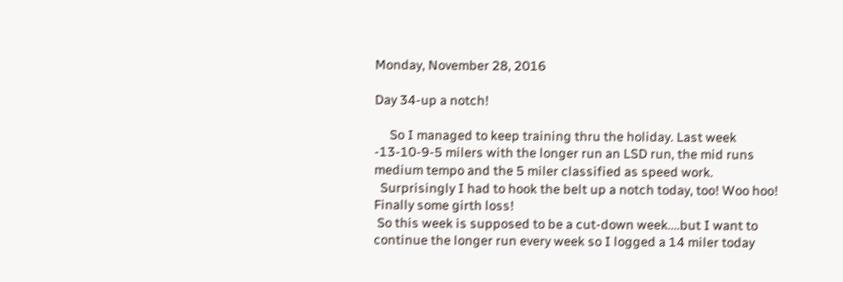Monday, November 28, 2016

Day 34-up a notch!

     So I managed to keep training thru the holiday. Last week -13-10-9-5 milers with the longer run an LSD run, the mid runs medium tempo and the 5 miler classified as speed work.
  Surprisingly I had to hook the belt up a notch today, too! Woo hoo! Finally some girth loss!
 So this week is supposed to be a cut-down week....but I want to continue the longer run every week so I logged a 14 miler today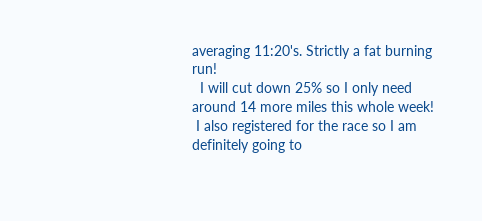averaging 11:20's. Strictly a fat burning run!
  I will cut down 25% so I only need around 14 more miles this whole week!
 I also registered for the race so I am definitely going to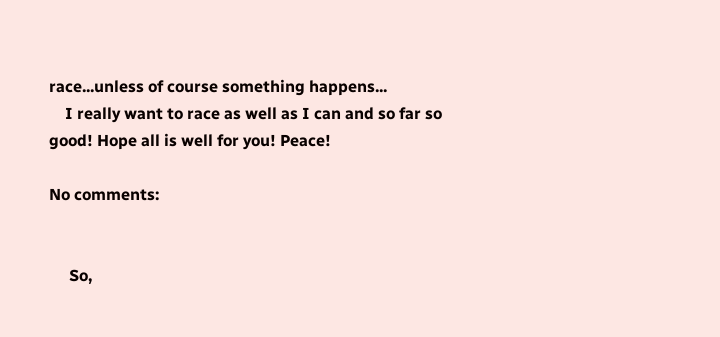race...unless of course something happens...
    I really want to race as well as I can and so far so good! Hope all is well for you! Peace!

No comments:


     So,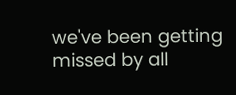we've been getting missed by all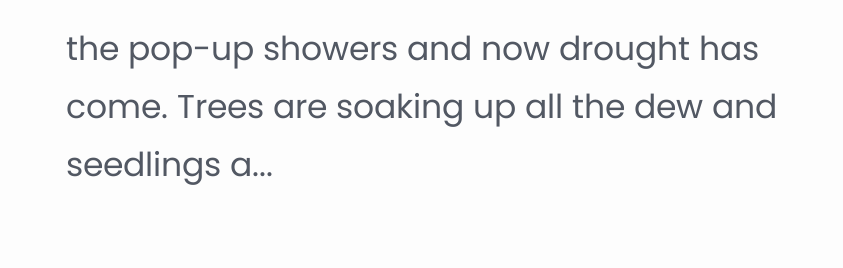the pop-up showers and now drought has come. Trees are soaking up all the dew and seedlings a...